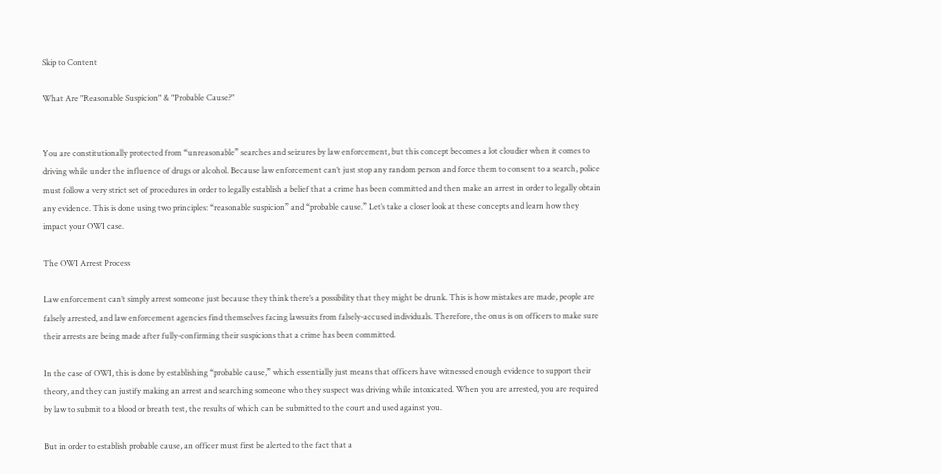Skip to Content

What Are "Reasonable Suspicion" & "Probable Cause?"


You are constitutionally protected from “unreasonable” searches and seizures by law enforcement, but this concept becomes a lot cloudier when it comes to driving while under the influence of drugs or alcohol. Because law enforcement can’t just stop any random person and force them to consent to a search, police must follow a very strict set of procedures in order to legally establish a belief that a crime has been committed and then make an arrest in order to legally obtain any evidence. This is done using two principles: “reasonable suspicion” and “probable cause.” Let’s take a closer look at these concepts and learn how they impact your OWI case.

The OWI Arrest Process

Law enforcement can’t simply arrest someone just because they think there’s a possibility that they might be drunk. This is how mistakes are made, people are falsely arrested, and law enforcement agencies find themselves facing lawsuits from falsely-accused individuals. Therefore, the onus is on officers to make sure their arrests are being made after fully-confirming their suspicions that a crime has been committed.

In the case of OWI, this is done by establishing “probable cause,” which essentially just means that officers have witnessed enough evidence to support their theory, and they can justify making an arrest and searching someone who they suspect was driving while intoxicated. When you are arrested, you are required by law to submit to a blood or breath test, the results of which can be submitted to the court and used against you.

But in order to establish probable cause, an officer must first be alerted to the fact that a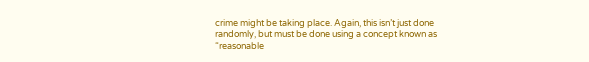crime might be taking place. Again, this isn’t just done randomly, but must be done using a concept known as “reasonable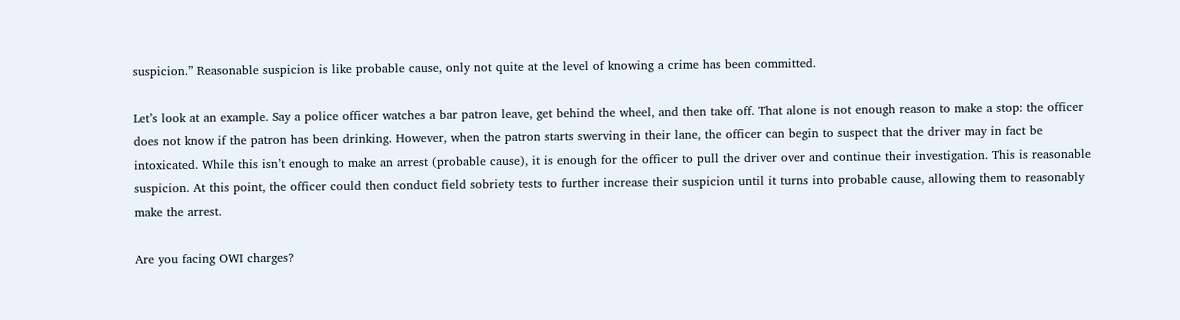suspicion.” Reasonable suspicion is like probable cause, only not quite at the level of knowing a crime has been committed.

Let’s look at an example. Say a police officer watches a bar patron leave, get behind the wheel, and then take off. That alone is not enough reason to make a stop: the officer does not know if the patron has been drinking. However, when the patron starts swerving in their lane, the officer can begin to suspect that the driver may in fact be intoxicated. While this isn’t enough to make an arrest (probable cause), it is enough for the officer to pull the driver over and continue their investigation. This is reasonable suspicion. At this point, the officer could then conduct field sobriety tests to further increase their suspicion until it turns into probable cause, allowing them to reasonably make the arrest.

Are you facing OWI charges?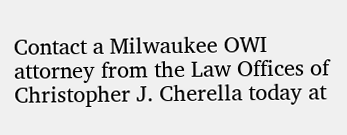Contact a Milwaukee OWI attorney from the Law Offices of Christopher J. Cherella today at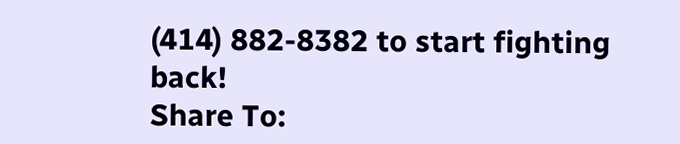(414) 882-8382 to start fighting back!
Share To: